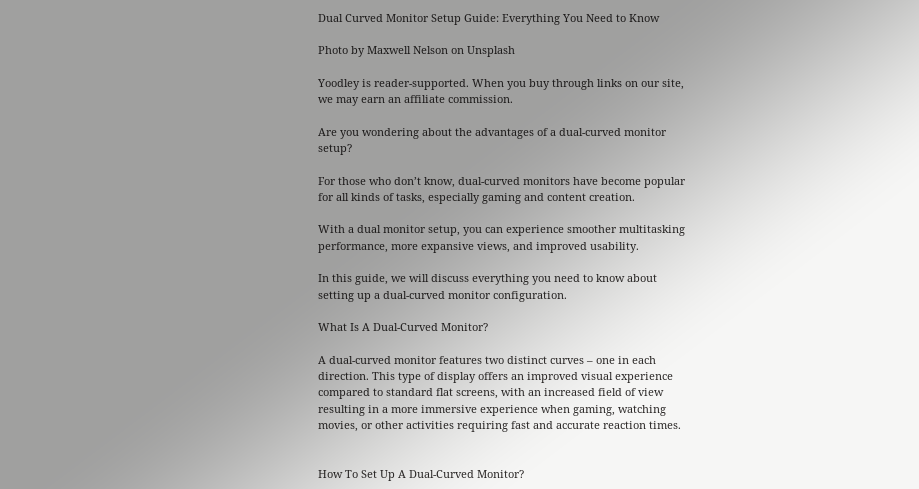Dual Curved Monitor Setup Guide: Everything You Need to Know

Photo by Maxwell Nelson on Unsplash

Yoodley is reader-supported. When you buy through links on our site, we may earn an affiliate commission.

Are you wondering about the advantages of a dual-curved monitor setup?

For those who don’t know, dual-curved monitors have become popular for all kinds of tasks, especially gaming and content creation.

With a dual monitor setup, you can experience smoother multitasking performance, more expansive views, and improved usability.

In this guide, we will discuss everything you need to know about setting up a dual-curved monitor configuration.

What Is A Dual-Curved Monitor?

A dual-curved monitor features two distinct curves – one in each direction. This type of display offers an improved visual experience compared to standard flat screens, with an increased field of view resulting in a more immersive experience when gaming, watching movies, or other activities requiring fast and accurate reaction times.


How To Set Up A Dual-Curved Monitor?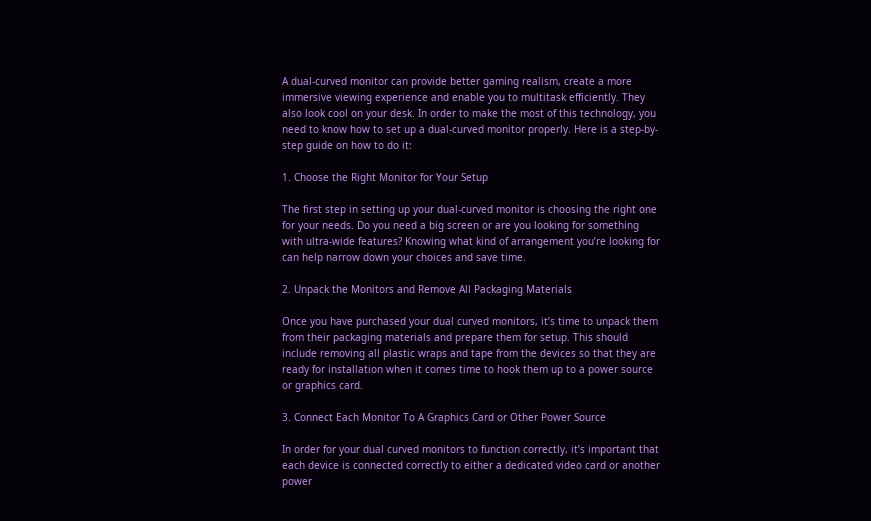A dual-curved monitor can provide better gaming realism, create a more immersive viewing experience and enable you to multitask efficiently. They also look cool on your desk. In order to make the most of this technology, you need to know how to set up a dual-curved monitor properly. Here is a step-by-step guide on how to do it:

1. Choose the Right Monitor for Your Setup

The first step in setting up your dual-curved monitor is choosing the right one for your needs. Do you need a big screen or are you looking for something with ultra-wide features? Knowing what kind of arrangement you’re looking for can help narrow down your choices and save time.

2. Unpack the Monitors and Remove All Packaging Materials

Once you have purchased your dual curved monitors, it’s time to unpack them from their packaging materials and prepare them for setup. This should include removing all plastic wraps and tape from the devices so that they are ready for installation when it comes time to hook them up to a power source or graphics card.

3. Connect Each Monitor To A Graphics Card or Other Power Source

In order for your dual curved monitors to function correctly, it’s important that each device is connected correctly to either a dedicated video card or another power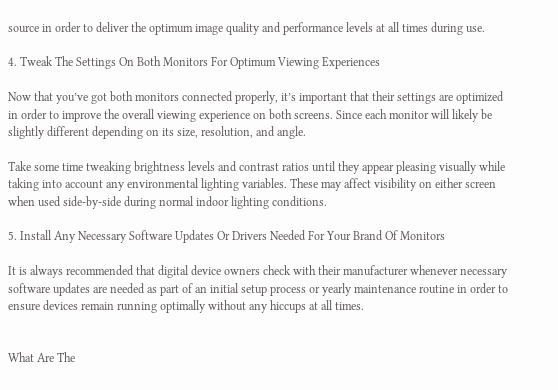source in order to deliver the optimum image quality and performance levels at all times during use.

4. Tweak The Settings On Both Monitors For Optimum Viewing Experiences

Now that you’ve got both monitors connected properly, it’s important that their settings are optimized in order to improve the overall viewing experience on both screens. Since each monitor will likely be slightly different depending on its size, resolution, and angle.

Take some time tweaking brightness levels and contrast ratios until they appear pleasing visually while taking into account any environmental lighting variables. These may affect visibility on either screen when used side-by-side during normal indoor lighting conditions.

5. Install Any Necessary Software Updates Or Drivers Needed For Your Brand Of Monitors

It is always recommended that digital device owners check with their manufacturer whenever necessary software updates are needed as part of an initial setup process or yearly maintenance routine in order to ensure devices remain running optimally without any hiccups at all times.


What Are The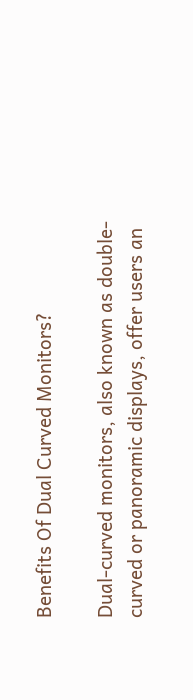Benefits Of Dual Curved Monitors?

Dual-curved monitors, also known as double-curved or panoramic displays, offer users an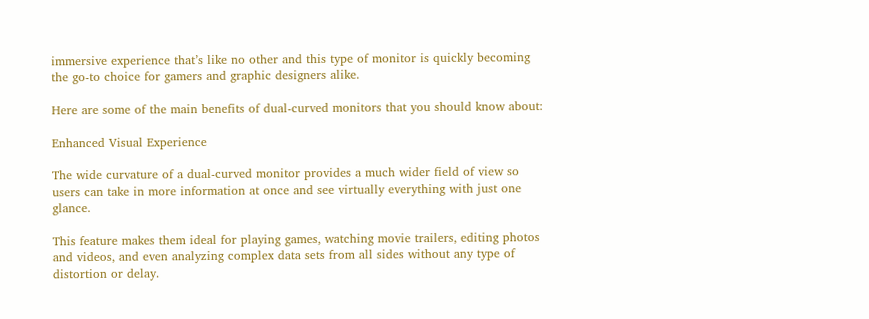immersive experience that’s like no other and this type of monitor is quickly becoming the go-to choice for gamers and graphic designers alike.

Here are some of the main benefits of dual-curved monitors that you should know about:

Enhanced Visual Experience

The wide curvature of a dual-curved monitor provides a much wider field of view so users can take in more information at once and see virtually everything with just one glance.

This feature makes them ideal for playing games, watching movie trailers, editing photos and videos, and even analyzing complex data sets from all sides without any type of distortion or delay.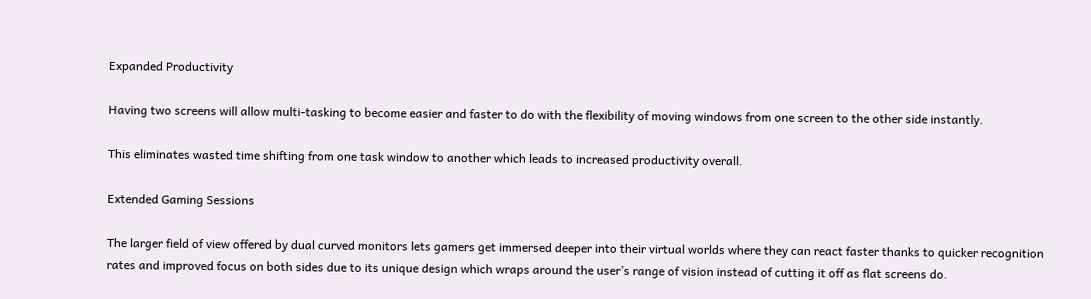Expanded Productivity

Having two screens will allow multi-tasking to become easier and faster to do with the flexibility of moving windows from one screen to the other side instantly.

This eliminates wasted time shifting from one task window to another which leads to increased productivity overall.

Extended Gaming Sessions

The larger field of view offered by dual curved monitors lets gamers get immersed deeper into their virtual worlds where they can react faster thanks to quicker recognition rates and improved focus on both sides due to its unique design which wraps around the user’s range of vision instead of cutting it off as flat screens do.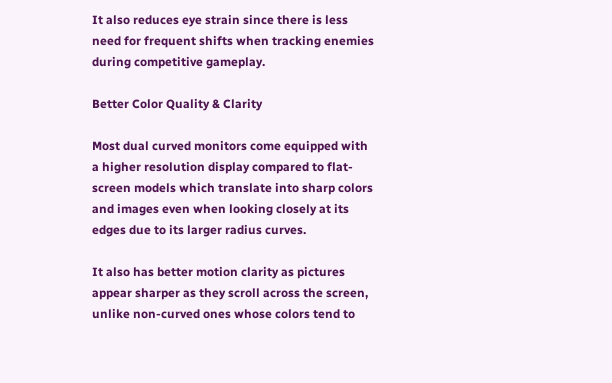It also reduces eye strain since there is less need for frequent shifts when tracking enemies during competitive gameplay.

Better Color Quality & Clarity

Most dual curved monitors come equipped with a higher resolution display compared to flat-screen models which translate into sharp colors and images even when looking closely at its edges due to its larger radius curves.

It also has better motion clarity as pictures appear sharper as they scroll across the screen, unlike non-curved ones whose colors tend to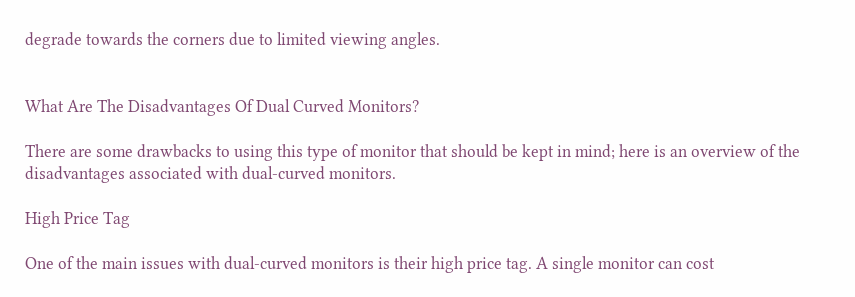degrade towards the corners due to limited viewing angles.


What Are The Disadvantages Of Dual Curved Monitors?

There are some drawbacks to using this type of monitor that should be kept in mind; here is an overview of the disadvantages associated with dual-curved monitors.

High Price Tag

One of the main issues with dual-curved monitors is their high price tag. A single monitor can cost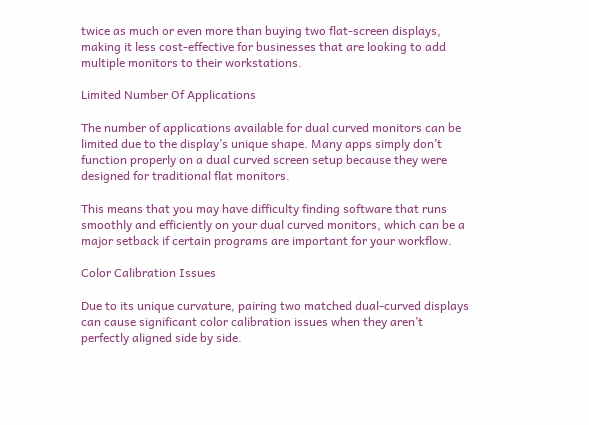twice as much or even more than buying two flat-screen displays, making it less cost-effective for businesses that are looking to add multiple monitors to their workstations.

Limited Number Of Applications

The number of applications available for dual curved monitors can be limited due to the display’s unique shape. Many apps simply don’t function properly on a dual curved screen setup because they were designed for traditional flat monitors.

This means that you may have difficulty finding software that runs smoothly and efficiently on your dual curved monitors, which can be a major setback if certain programs are important for your workflow.

Color Calibration Issues

Due to its unique curvature, pairing two matched dual-curved displays can cause significant color calibration issues when they aren’t perfectly aligned side by side.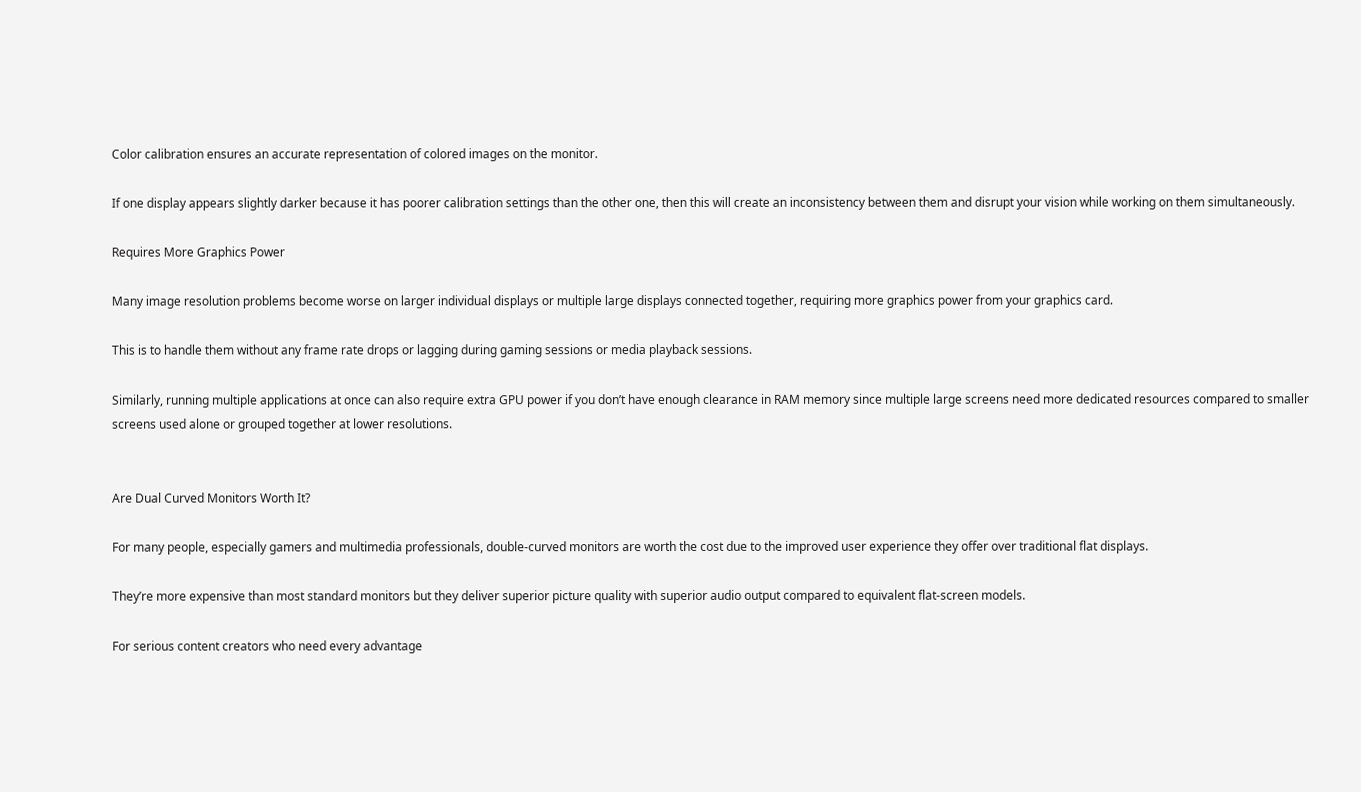Color calibration ensures an accurate representation of colored images on the monitor.

If one display appears slightly darker because it has poorer calibration settings than the other one, then this will create an inconsistency between them and disrupt your vision while working on them simultaneously.

Requires More Graphics Power

Many image resolution problems become worse on larger individual displays or multiple large displays connected together, requiring more graphics power from your graphics card.

This is to handle them without any frame rate drops or lagging during gaming sessions or media playback sessions.

Similarly, running multiple applications at once can also require extra GPU power if you don’t have enough clearance in RAM memory since multiple large screens need more dedicated resources compared to smaller screens used alone or grouped together at lower resolutions.


Are Dual Curved Monitors Worth It?

For many people, especially gamers and multimedia professionals, double-curved monitors are worth the cost due to the improved user experience they offer over traditional flat displays.

They’re more expensive than most standard monitors but they deliver superior picture quality with superior audio output compared to equivalent flat-screen models.

For serious content creators who need every advantage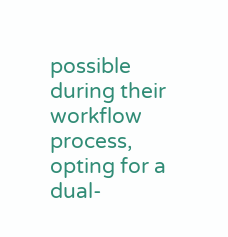possible during their workflow process, opting for a dual-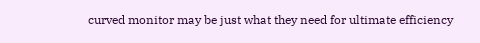curved monitor may be just what they need for ultimate efficiency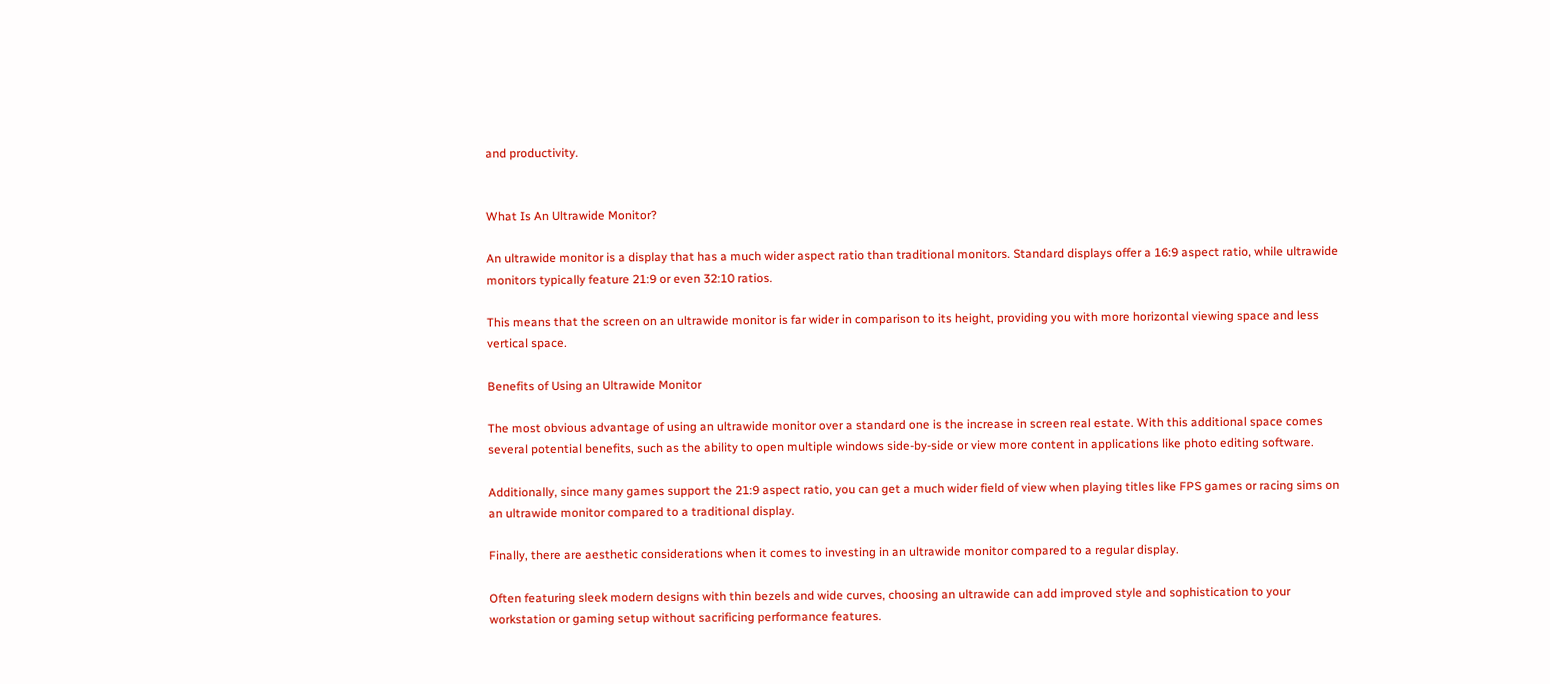and productivity.


What Is An Ultrawide Monitor?

An ultrawide monitor is a display that has a much wider aspect ratio than traditional monitors. Standard displays offer a 16:9 aspect ratio, while ultrawide monitors typically feature 21:9 or even 32:10 ratios.

This means that the screen on an ultrawide monitor is far wider in comparison to its height, providing you with more horizontal viewing space and less vertical space.

Benefits of Using an Ultrawide Monitor

The most obvious advantage of using an ultrawide monitor over a standard one is the increase in screen real estate. With this additional space comes several potential benefits, such as the ability to open multiple windows side-by-side or view more content in applications like photo editing software.

Additionally, since many games support the 21:9 aspect ratio, you can get a much wider field of view when playing titles like FPS games or racing sims on an ultrawide monitor compared to a traditional display.

Finally, there are aesthetic considerations when it comes to investing in an ultrawide monitor compared to a regular display.

Often featuring sleek modern designs with thin bezels and wide curves, choosing an ultrawide can add improved style and sophistication to your workstation or gaming setup without sacrificing performance features.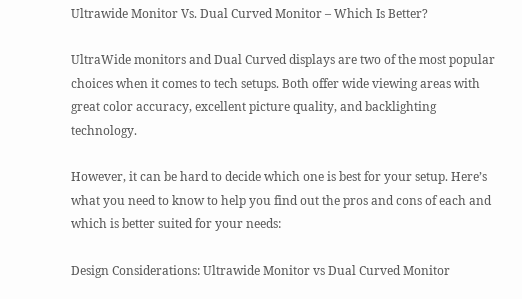Ultrawide Monitor Vs. Dual Curved Monitor – Which Is Better?

UltraWide monitors and Dual Curved displays are two of the most popular choices when it comes to tech setups. Both offer wide viewing areas with great color accuracy, excellent picture quality, and backlighting technology.

However, it can be hard to decide which one is best for your setup. Here’s what you need to know to help you find out the pros and cons of each and which is better suited for your needs:

Design Considerations: Ultrawide Monitor vs Dual Curved Monitor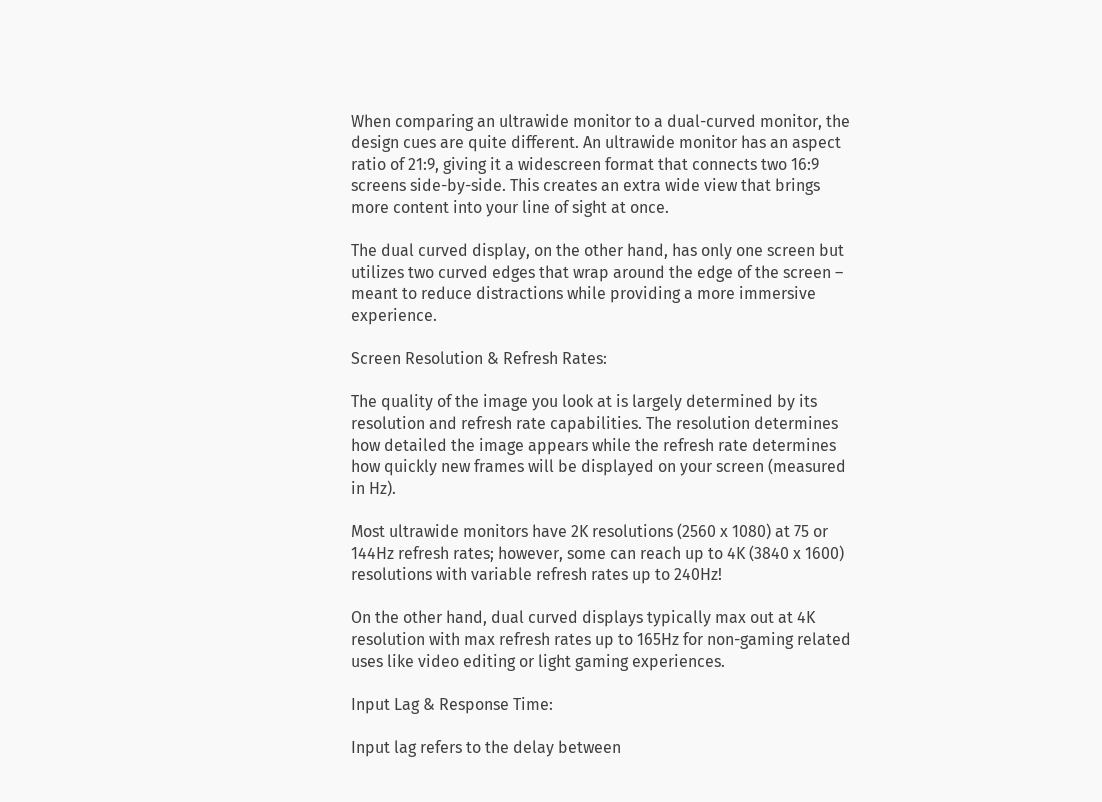When comparing an ultrawide monitor to a dual-curved monitor, the design cues are quite different. An ultrawide monitor has an aspect ratio of 21:9, giving it a widescreen format that connects two 16:9 screens side-by-side. This creates an extra wide view that brings more content into your line of sight at once.

The dual curved display, on the other hand, has only one screen but utilizes two curved edges that wrap around the edge of the screen – meant to reduce distractions while providing a more immersive experience.

Screen Resolution & Refresh Rates:

The quality of the image you look at is largely determined by its resolution and refresh rate capabilities. The resolution determines how detailed the image appears while the refresh rate determines how quickly new frames will be displayed on your screen (measured in Hz).

Most ultrawide monitors have 2K resolutions (2560 x 1080) at 75 or 144Hz refresh rates; however, some can reach up to 4K (3840 x 1600) resolutions with variable refresh rates up to 240Hz!

On the other hand, dual curved displays typically max out at 4K resolution with max refresh rates up to 165Hz for non-gaming related uses like video editing or light gaming experiences.

Input Lag & Response Time:

Input lag refers to the delay between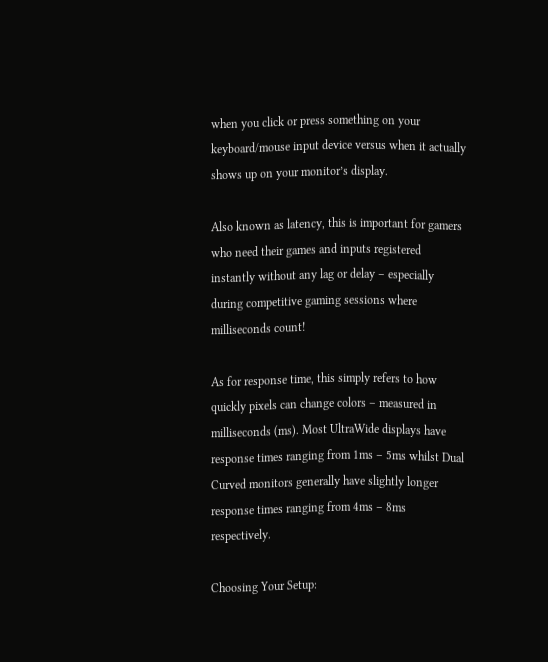when you click or press something on your keyboard/mouse input device versus when it actually shows up on your monitor’s display.

Also known as latency, this is important for gamers who need their games and inputs registered instantly without any lag or delay – especially during competitive gaming sessions where milliseconds count!

As for response time, this simply refers to how quickly pixels can change colors – measured in milliseconds (ms). Most UltraWide displays have response times ranging from 1ms – 5ms whilst Dual Curved monitors generally have slightly longer response times ranging from 4ms – 8ms respectively.

Choosing Your Setup: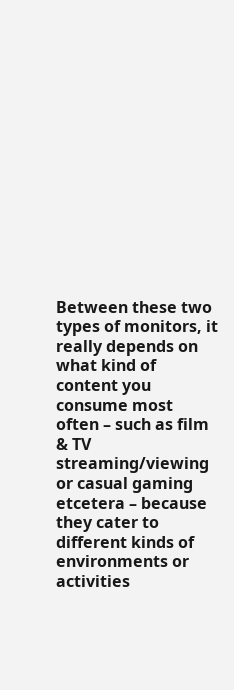Between these two types of monitors, it really depends on what kind of content you consume most often – such as film & TV streaming/viewing or casual gaming etcetera – because they cater to different kinds of environments or activities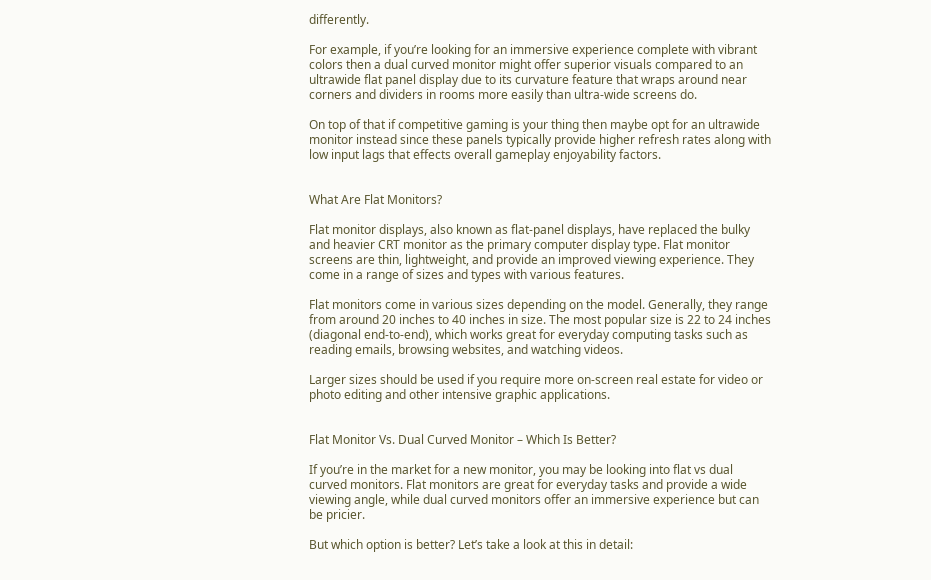differently.

For example, if you’re looking for an immersive experience complete with vibrant colors then a dual curved monitor might offer superior visuals compared to an ultrawide flat panel display due to its curvature feature that wraps around near corners and dividers in rooms more easily than ultra-wide screens do.

On top of that if competitive gaming is your thing then maybe opt for an ultrawide monitor instead since these panels typically provide higher refresh rates along with low input lags that effects overall gameplay enjoyability factors.


What Are Flat Monitors?

Flat monitor displays, also known as flat-panel displays, have replaced the bulky and heavier CRT monitor as the primary computer display type. Flat monitor screens are thin, lightweight, and provide an improved viewing experience. They come in a range of sizes and types with various features.

Flat monitors come in various sizes depending on the model. Generally, they range from around 20 inches to 40 inches in size. The most popular size is 22 to 24 inches (diagonal end-to-end), which works great for everyday computing tasks such as reading emails, browsing websites, and watching videos.

Larger sizes should be used if you require more on-screen real estate for video or photo editing and other intensive graphic applications.


Flat Monitor Vs. Dual Curved Monitor – Which Is Better?

If you’re in the market for a new monitor, you may be looking into flat vs dual curved monitors. Flat monitors are great for everyday tasks and provide a wide viewing angle, while dual curved monitors offer an immersive experience but can be pricier.

But which option is better? Let’s take a look at this in detail: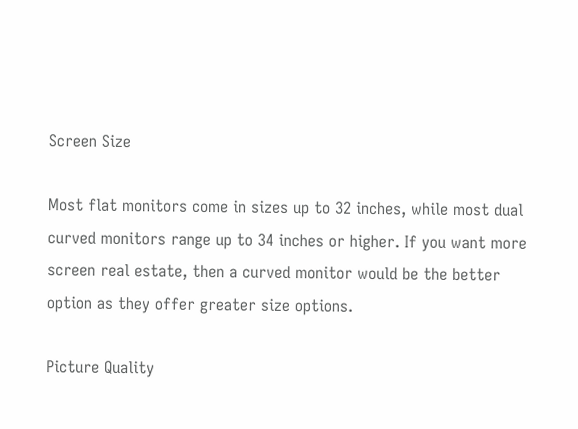Screen Size

Most flat monitors come in sizes up to 32 inches, while most dual curved monitors range up to 34 inches or higher. If you want more screen real estate, then a curved monitor would be the better option as they offer greater size options.

Picture Quality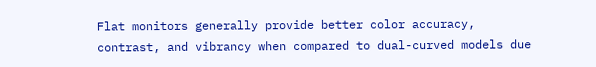Flat monitors generally provide better color accuracy, contrast, and vibrancy when compared to dual-curved models due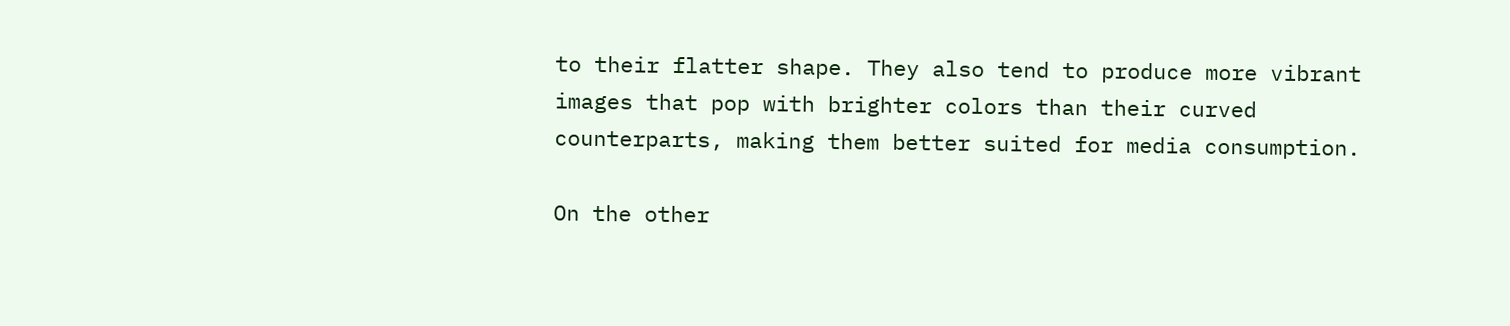to their flatter shape. They also tend to produce more vibrant images that pop with brighter colors than their curved counterparts, making them better suited for media consumption.

On the other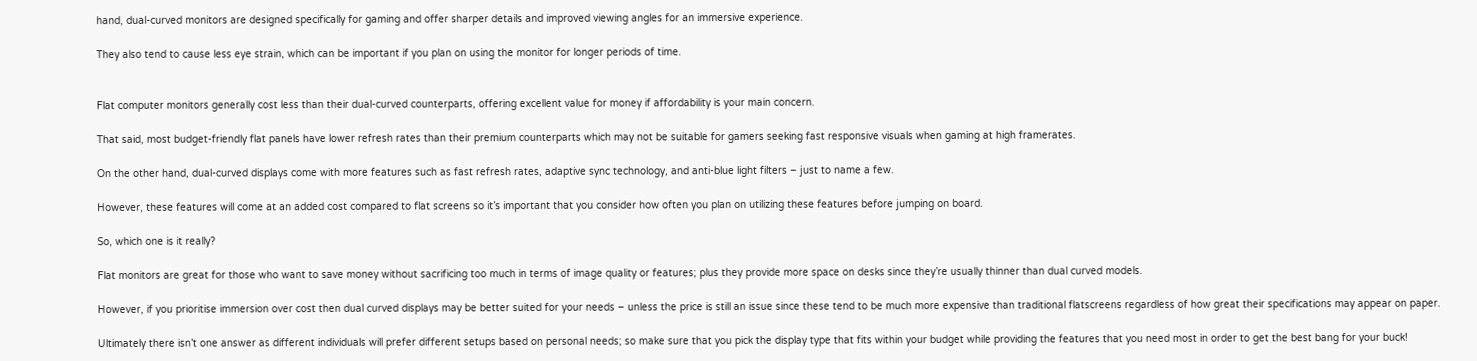hand, dual-curved monitors are designed specifically for gaming and offer sharper details and improved viewing angles for an immersive experience.

They also tend to cause less eye strain, which can be important if you plan on using the monitor for longer periods of time.


Flat computer monitors generally cost less than their dual-curved counterparts, offering excellent value for money if affordability is your main concern.

That said, most budget-friendly flat panels have lower refresh rates than their premium counterparts which may not be suitable for gamers seeking fast responsive visuals when gaming at high framerates.

On the other hand, dual-curved displays come with more features such as fast refresh rates, adaptive sync technology, and anti-blue light filters – just to name a few.

However, these features will come at an added cost compared to flat screens so it’s important that you consider how often you plan on utilizing these features before jumping on board.

So, which one is it really?

Flat monitors are great for those who want to save money without sacrificing too much in terms of image quality or features; plus they provide more space on desks since they’re usually thinner than dual curved models.

However, if you prioritise immersion over cost then dual curved displays may be better suited for your needs – unless the price is still an issue since these tend to be much more expensive than traditional flatscreens regardless of how great their specifications may appear on paper.

Ultimately there isn’t one answer as different individuals will prefer different setups based on personal needs; so make sure that you pick the display type that fits within your budget while providing the features that you need most in order to get the best bang for your buck!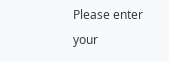Please enter your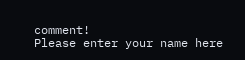comment!
Please enter your name here